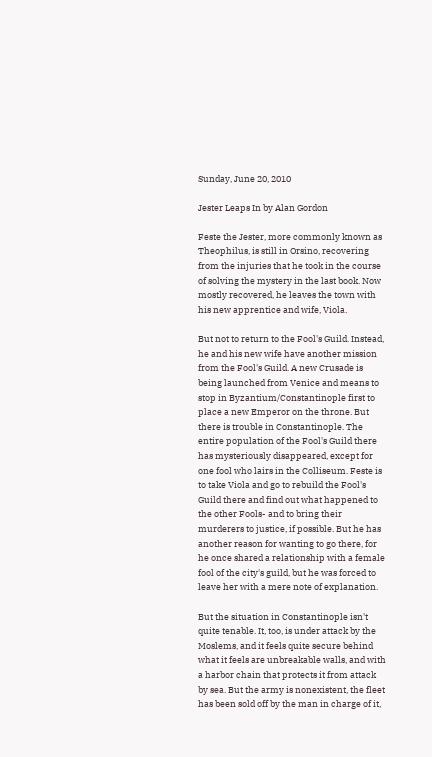Sunday, June 20, 2010

Jester Leaps In by Alan Gordon

Feste the Jester, more commonly known as Theophilus, is still in Orsino, recovering from the injuries that he took in the course of solving the mystery in the last book. Now mostly recovered, he leaves the town with his new apprentice and wife, Viola.

But not to return to the Fool's Guild. Instead, he and his new wife have another mission from the Fool's Guild. A new Crusade is being launched from Venice and means to stop in Byzantium/Constantinople first to place a new Emperor on the throne. But there is trouble in Constantinople. The entire population of the Fool's Guild there has mysteriously disappeared, except for one fool who lairs in the Colliseum. Feste is to take Viola and go to rebuild the Fool's Guild there and find out what happened to the other Fools- and to bring their murderers to justice, if possible. But he has another reason for wanting to go there, for he once shared a relationship with a female fool of the city's guild, but he was forced to leave her with a mere note of explanation.

But the situation in Constantinople isn't quite tenable. It, too, is under attack by the Moslems, and it feels quite secure behind what it feels are unbreakable walls, and with a harbor chain that protects it from attack by sea. But the army is nonexistent, the fleet has been sold off by the man in charge of it,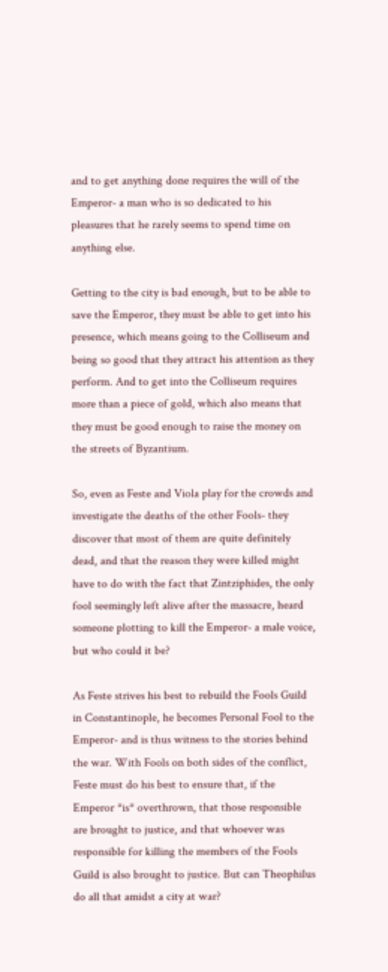and to get anything done requires the will of the Emperor- a man who is so dedicated to his pleasures that he rarely seems to spend time on anything else.

Getting to the city is bad enough, but to be able to save the Emperor, they must be able to get into his presence, which means going to the Colliseum and being so good that they attract his attention as they perform. And to get into the Colliseum requires more than a piece of gold, which also means that they must be good enough to raise the money on the streets of Byzantium.

So, even as Feste and Viola play for the crowds and investigate the deaths of the other Fools- they discover that most of them are quite definitely dead, and that the reason they were killed might have to do with the fact that Zintziphides, the only fool seemingly left alive after the massacre, heard someone plotting to kill the Emperor- a male voice, but who could it be?

As Feste strives his best to rebuild the Fools Guild in Constantinople, he becomes Personal Fool to the Emperor- and is thus witness to the stories behind the war. With Fools on both sides of the conflict, Feste must do his best to ensure that, if the Emperor *is* overthrown, that those responsible are brought to justice, and that whoever was responsible for killing the members of the Fools Guild is also brought to justice. But can Theophilus do all that amidst a city at war?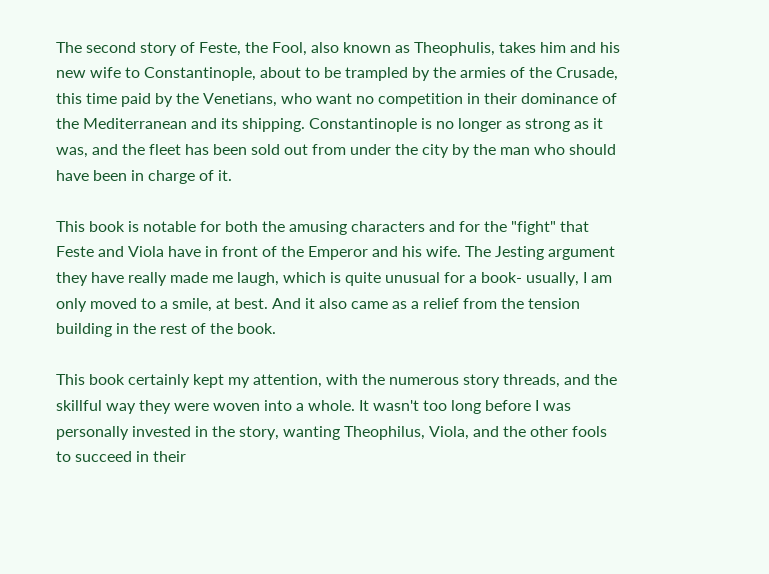The second story of Feste, the Fool, also known as Theophulis, takes him and his new wife to Constantinople, about to be trampled by the armies of the Crusade, this time paid by the Venetians, who want no competition in their dominance of the Mediterranean and its shipping. Constantinople is no longer as strong as it was, and the fleet has been sold out from under the city by the man who should have been in charge of it.

This book is notable for both the amusing characters and for the "fight" that Feste and Viola have in front of the Emperor and his wife. The Jesting argument they have really made me laugh, which is quite unusual for a book- usually, I am only moved to a smile, at best. And it also came as a relief from the tension building in the rest of the book.

This book certainly kept my attention, with the numerous story threads, and the skillful way they were woven into a whole. It wasn't too long before I was personally invested in the story, wanting Theophilus, Viola, and the other fools to succeed in their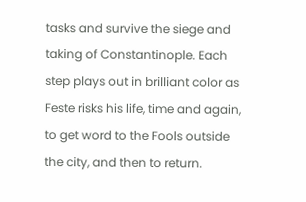tasks and survive the siege and taking of Constantinople. Each step plays out in brilliant color as Feste risks his life, time and again, to get word to the Fools outside the city, and then to return.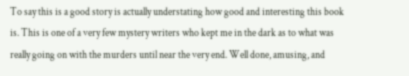To say this is a good story is actually understating how good and interesting this book is. This is one of a very few mystery writers who kept me in the dark as to what was really going on with the murders until near the very end. Well done, amusing, and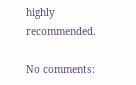highly recommended.

No comments: